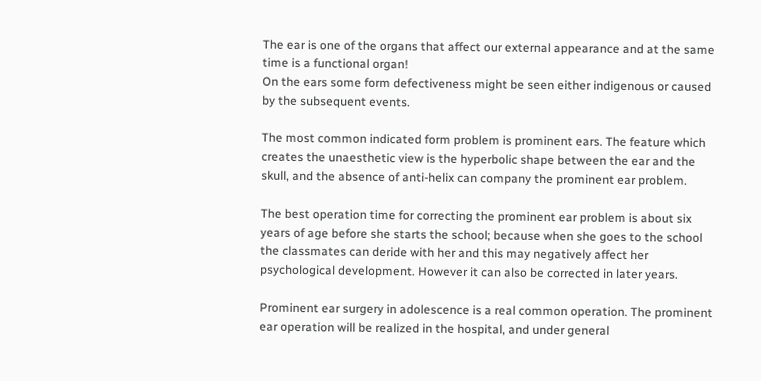The ear is one of the organs that affect our external appearance and at the same time is a functional organ!
On the ears some form defectiveness might be seen either indigenous or caused by the subsequent events.

The most common indicated form problem is prominent ears. The feature which creates the unaesthetic view is the hyperbolic shape between the ear and the skull, and the absence of anti-helix can company the prominent ear problem.

The best operation time for correcting the prominent ear problem is about six years of age before she starts the school; because when she goes to the school the classmates can deride with her and this may negatively affect her psychological development. However it can also be corrected in later years.

Prominent ear surgery in adolescence is a real common operation. The prominent ear operation will be realized in the hospital, and under general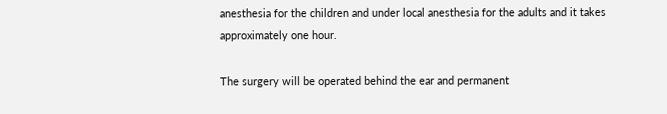anesthesia for the children and under local anesthesia for the adults and it takes approximately one hour.

The surgery will be operated behind the ear and permanent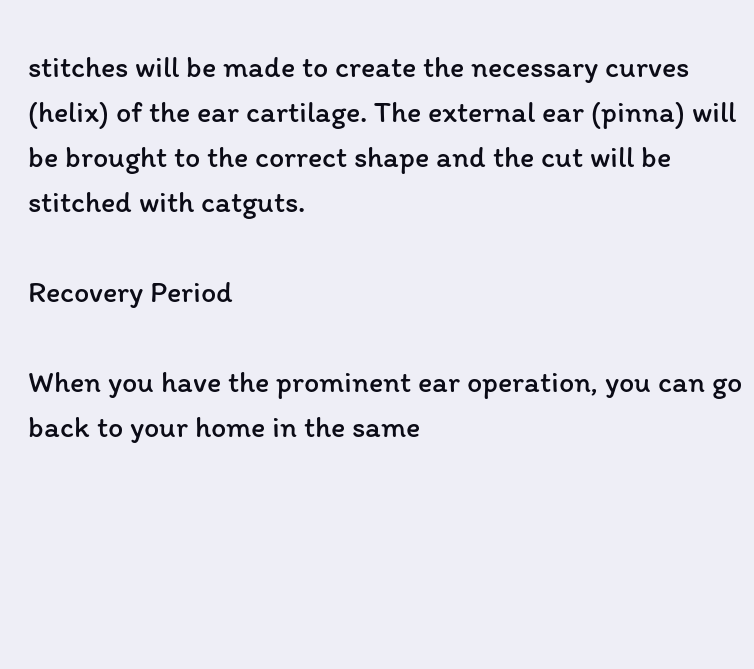stitches will be made to create the necessary curves (helix) of the ear cartilage. The external ear (pinna) will be brought to the correct shape and the cut will be stitched with catguts.

Recovery Period

When you have the prominent ear operation, you can go back to your home in the same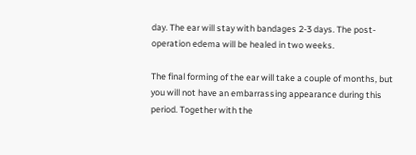day. The ear will stay with bandages 2-3 days. The post-operation edema will be healed in two weeks.

The final forming of the ear will take a couple of months, but you will not have an embarrassing appearance during this period. Together with the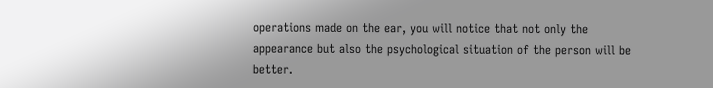operations made on the ear, you will notice that not only the appearance but also the psychological situation of the person will be better.